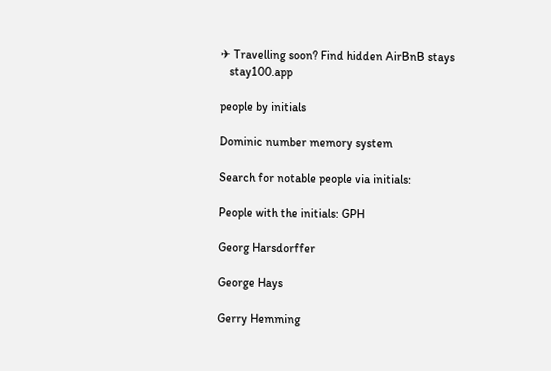✈ Travelling soon? Find hidden AirBnB stays
   stay100.app

people by initials

Dominic number memory system

Search for notable people via initials:

People with the initials: GPH

Georg Harsdorffer

George Hays

Gerry Hemming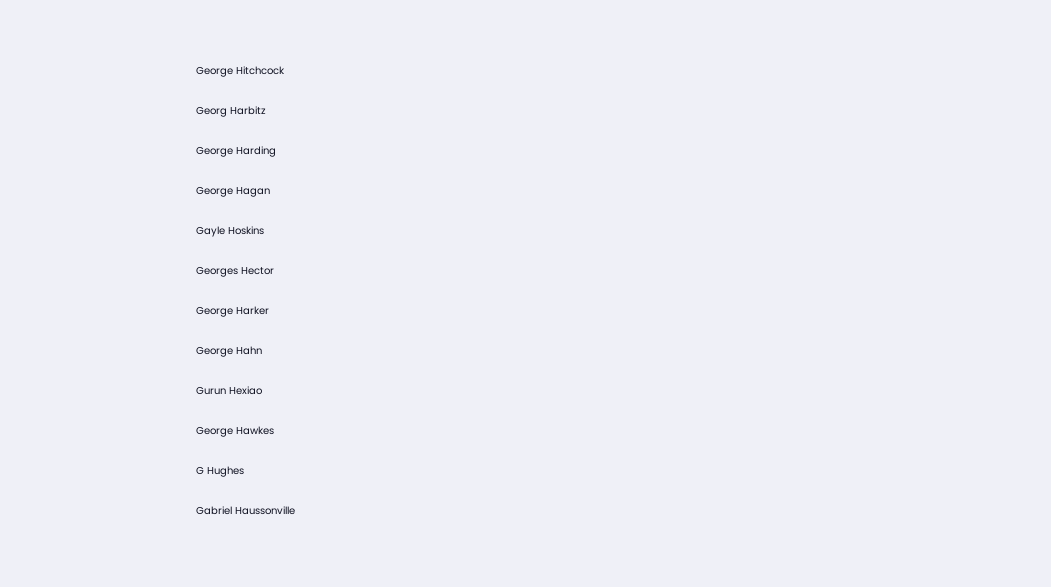George Hitchcock

Georg Harbitz

George Harding

George Hagan

Gayle Hoskins

Georges Hector

George Harker

George Hahn

Gurun Hexiao

George Hawkes

G Hughes

Gabriel Haussonville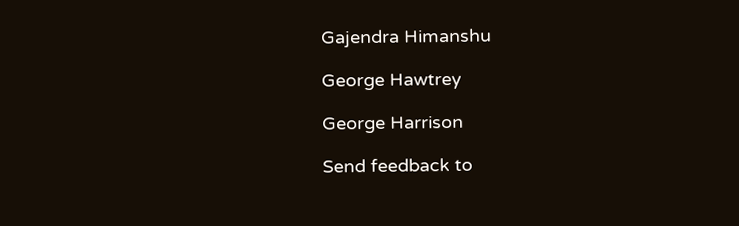Gajendra Himanshu

George Hawtrey

George Harrison

Send feedback to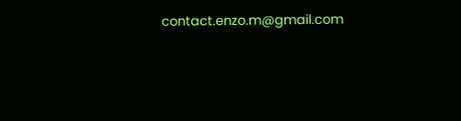contact.enzo.m@gmail.com